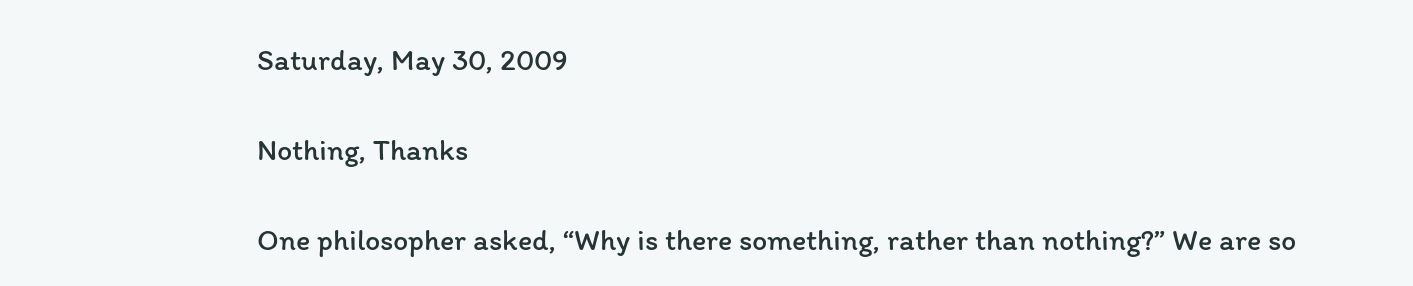Saturday, May 30, 2009

Nothing, Thanks

One philosopher asked, “Why is there something, rather than nothing?” We are so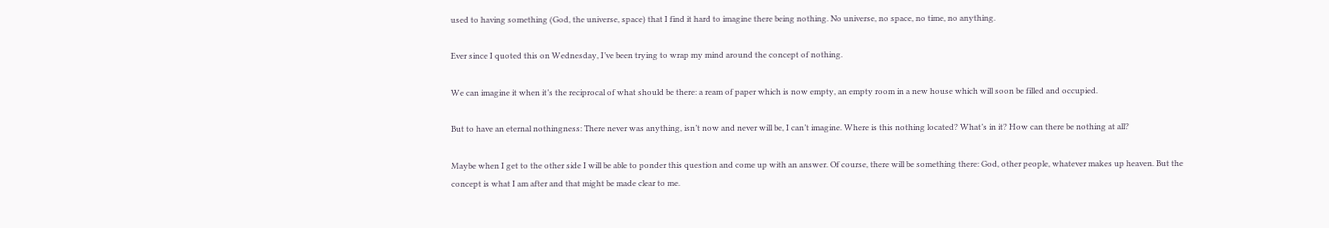used to having something (God, the universe, space) that I find it hard to imagine there being nothing. No universe, no space, no time, no anything.

Ever since I quoted this on Wednesday, I’ve been trying to wrap my mind around the concept of nothing.

We can imagine it when it’s the reciprocal of what should be there: a ream of paper which is now empty, an empty room in a new house which will soon be filled and occupied.

But to have an eternal nothingness: There never was anything, isn’t now and never will be, I can’t imagine. Where is this nothing located? What’s in it? How can there be nothing at all?

Maybe when I get to the other side I will be able to ponder this question and come up with an answer. Of course, there will be something there: God, other people, whatever makes up heaven. But the concept is what I am after and that might be made clear to me.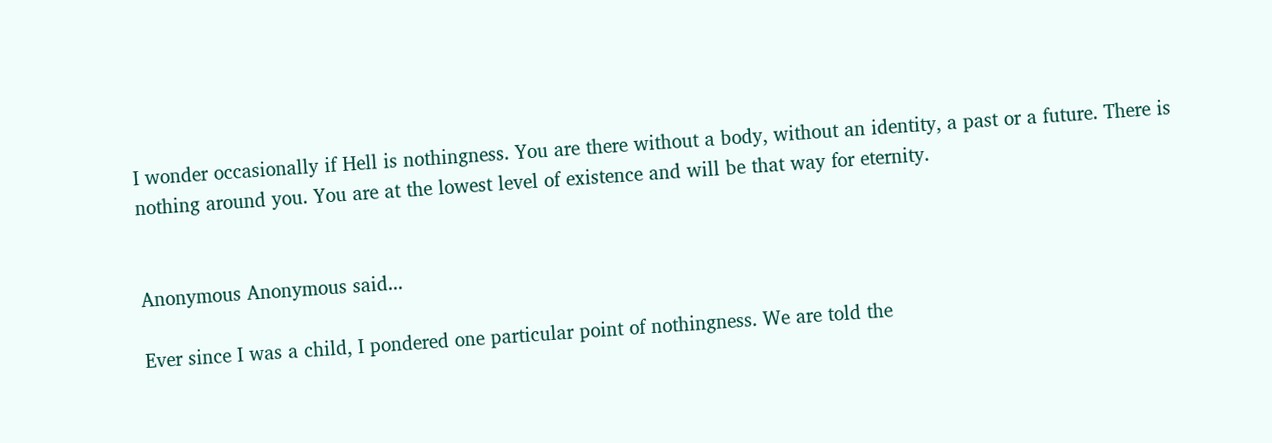I wonder occasionally if Hell is nothingness. You are there without a body, without an identity, a past or a future. There is nothing around you. You are at the lowest level of existence and will be that way for eternity.


Anonymous Anonymous said...

Ever since I was a child, I pondered one particular point of nothingness. We are told the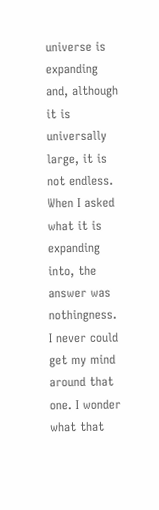universe is expanding and, although it is universally large, it is not endless. When I asked what it is expanding into, the answer was nothingness. I never could get my mind around that one. I wonder what that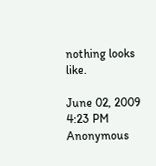nothing looks like.

June 02, 2009 4:23 PM
Anonymous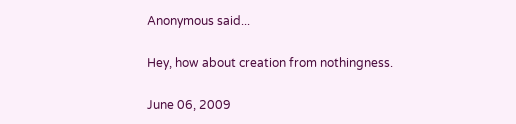Anonymous said...

Hey, how about creation from nothingness.

June 06, 2009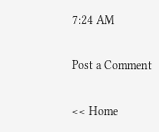7:24 AM

Post a Comment

<< Home